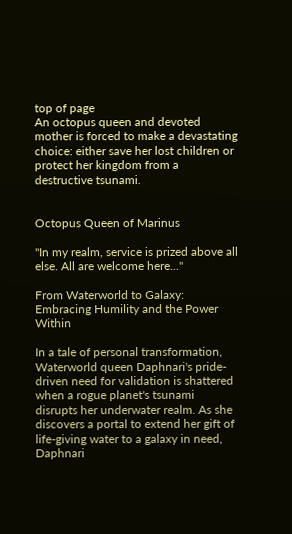top of page
An octopus queen and devoted mother is forced to make a devastating choice: either save her lost children or protect her kingdom from a destructive tsunami.


Octopus Queen of Marinus

"In my realm, service is prized above all else. All are welcome here..."

From Waterworld to Galaxy: Embracing Humility and the Power Within

In a tale of personal transformation, Waterworld queen Daphnari's pride-driven need for validation is shattered when a rogue planet's tsunami disrupts her underwater realm. As she discovers a portal to extend her gift of life-giving water to a galaxy in need, Daphnari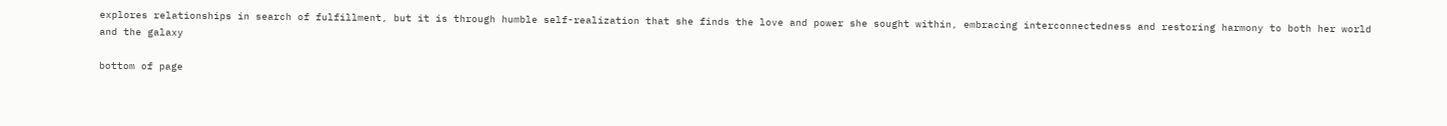explores relationships in search of fulfillment, but it is through humble self-realization that she finds the love and power she sought within, embracing interconnectedness and restoring harmony to both her world and the galaxy

bottom of page